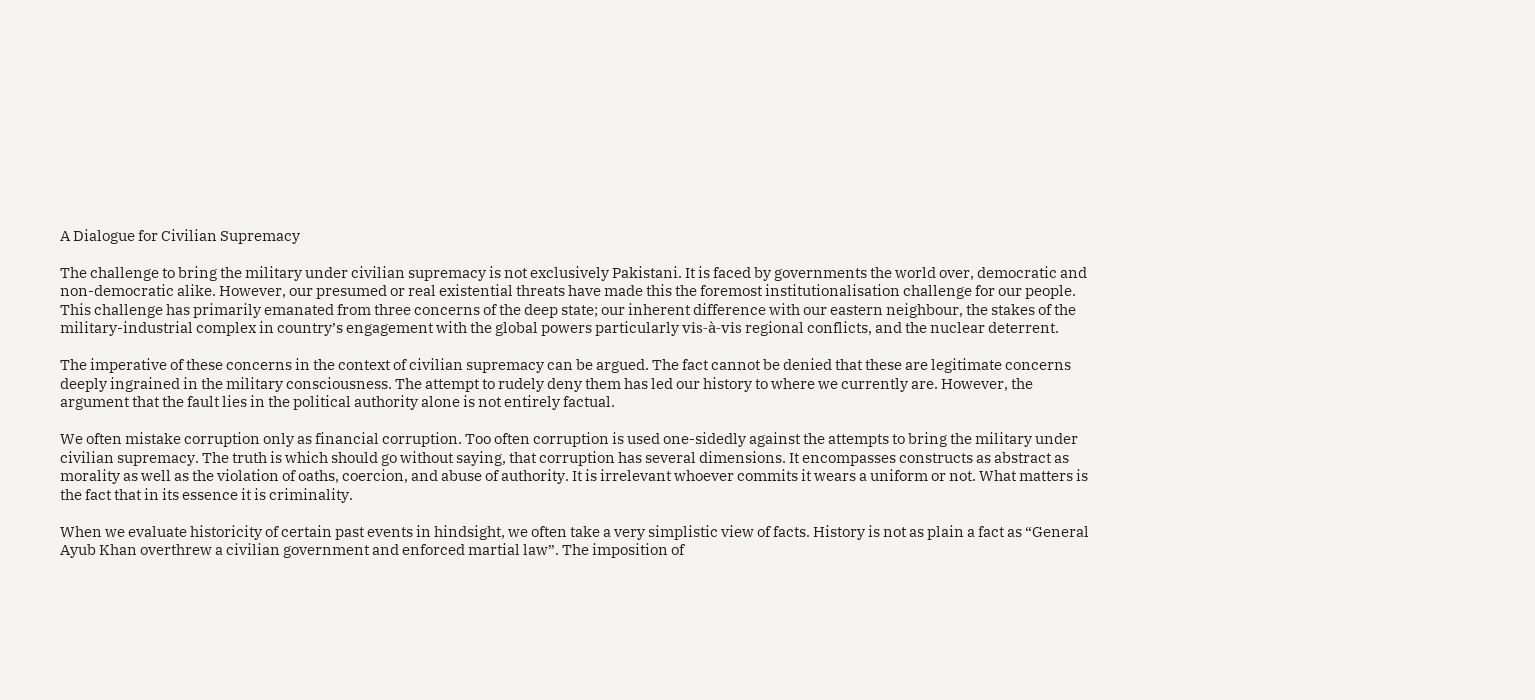A Dialogue for Civilian Supremacy

The challenge to bring the military under civilian supremacy is not exclusively Pakistani. It is faced by governments the world over, democratic and non-democratic alike. However, our presumed or real existential threats have made this the foremost institutionalisation challenge for our people. This challenge has primarily emanated from three concerns of the deep state; our inherent difference with our eastern neighbour, the stakes of the military-industrial complex in country’s engagement with the global powers particularly vis-à-vis regional conflicts, and the nuclear deterrent.

The imperative of these concerns in the context of civilian supremacy can be argued. The fact cannot be denied that these are legitimate concerns deeply ingrained in the military consciousness. The attempt to rudely deny them has led our history to where we currently are. However, the argument that the fault lies in the political authority alone is not entirely factual.

We often mistake corruption only as financial corruption. Too often corruption is used one-sidedly against the attempts to bring the military under civilian supremacy. The truth is which should go without saying, that corruption has several dimensions. It encompasses constructs as abstract as morality as well as the violation of oaths, coercion, and abuse of authority. It is irrelevant whoever commits it wears a uniform or not. What matters is the fact that in its essence it is criminality.

When we evaluate historicity of certain past events in hindsight, we often take a very simplistic view of facts. History is not as plain a fact as “General Ayub Khan overthrew a civilian government and enforced martial law”. The imposition of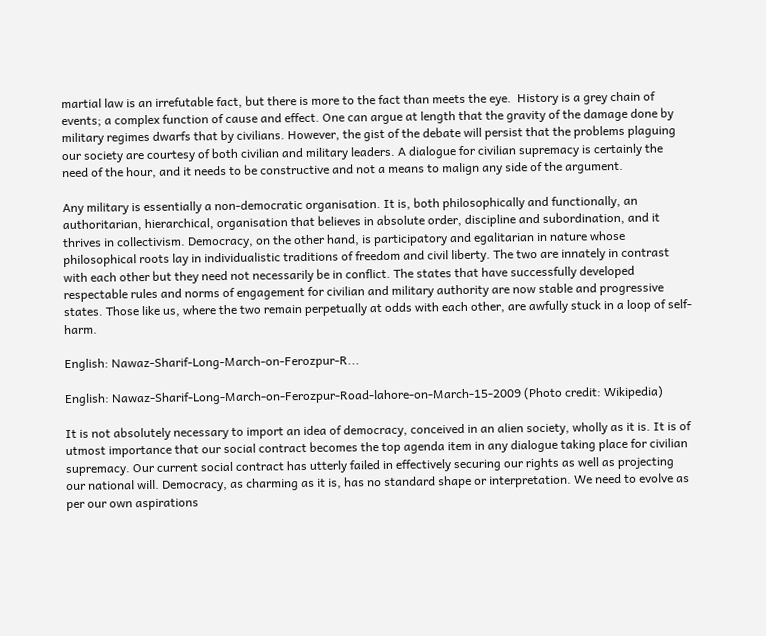martial law is an irrefutable fact, but there is more to the fact than meets the eye.  History is a grey chain of events; a complex function of cause and effect. One can argue at length that the gravity of the damage done by military regimes dwarfs that by civilians. However, the gist of the debate will persist that the problems plaguing our society are courtesy of both civilian and military leaders. A dialogue for civilian supremacy is certainly the need of the hour, and it needs to be constructive and not a means to malign any side of the argument.

Any military is essentially a non-democratic organisation. It is, both philosophically and functionally, an authoritarian, hierarchical, organisation that believes in absolute order, discipline and subordination, and it thrives in collectivism. Democracy, on the other hand, is participatory and egalitarian in nature whose philosophical roots lay in individualistic traditions of freedom and civil liberty. The two are innately in contrast with each other but they need not necessarily be in conflict. The states that have successfully developed respectable rules and norms of engagement for civilian and military authority are now stable and progressive states. Those like us, where the two remain perpetually at odds with each other, are awfully stuck in a loop of self-harm.

English: Nawaz-Sharif-Long-March-on-Ferozpur-R...

English: Nawaz-Sharif-Long-March-on-Ferozpur-Road-lahore-on-March-15-2009 (Photo credit: Wikipedia)

It is not absolutely necessary to import an idea of democracy, conceived in an alien society, wholly as it is. It is of utmost importance that our social contract becomes the top agenda item in any dialogue taking place for civilian supremacy. Our current social contract has utterly failed in effectively securing our rights as well as projecting our national will. Democracy, as charming as it is, has no standard shape or interpretation. We need to evolve as per our own aspirations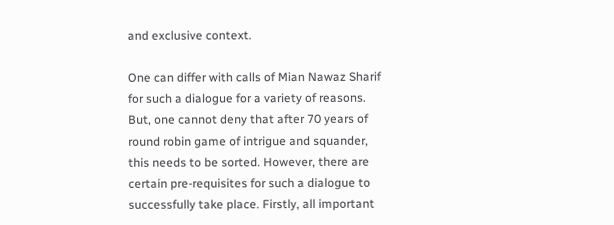and exclusive context.

One can differ with calls of Mian Nawaz Sharif for such a dialogue for a variety of reasons. But, one cannot deny that after 70 years of round robin game of intrigue and squander, this needs to be sorted. However, there are certain pre-requisites for such a dialogue to successfully take place. Firstly, all important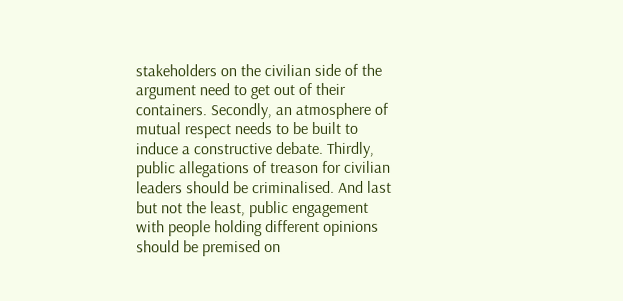stakeholders on the civilian side of the argument need to get out of their containers. Secondly, an atmosphere of mutual respect needs to be built to induce a constructive debate. Thirdly, public allegations of treason for civilian leaders should be criminalised. And last but not the least, public engagement with people holding different opinions should be premised on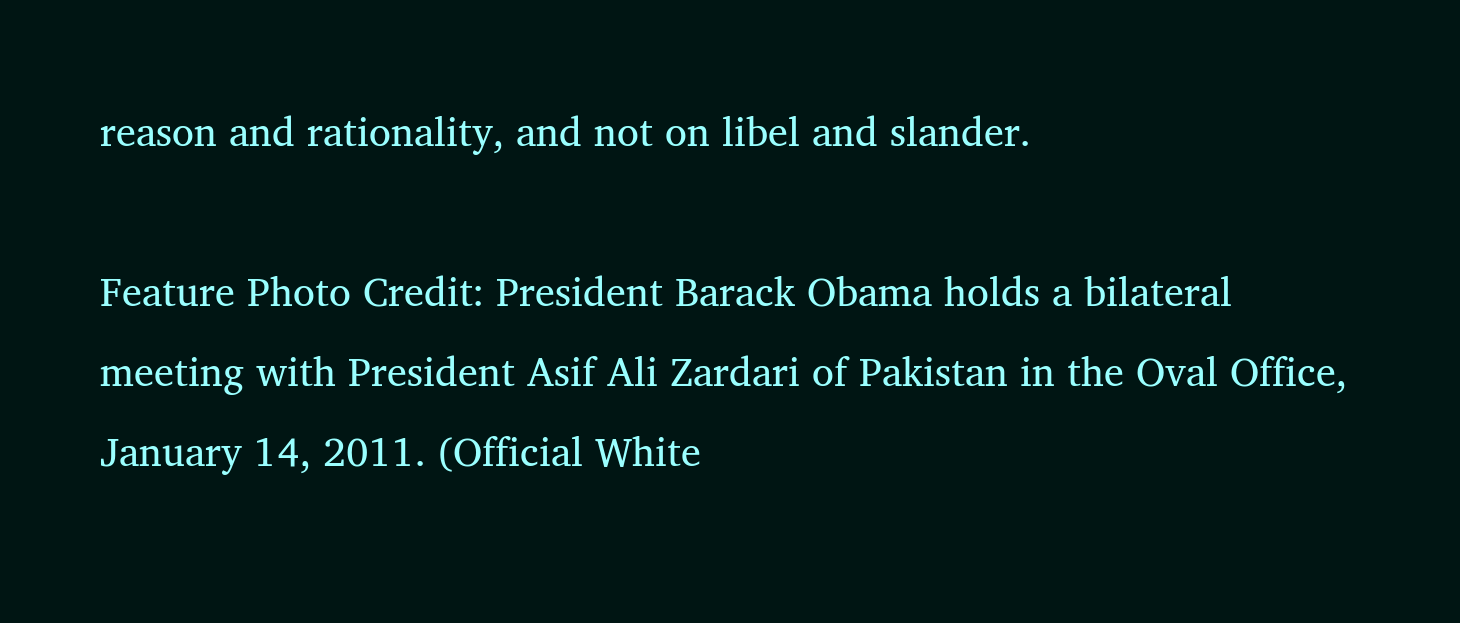reason and rationality, and not on libel and slander.

Feature Photo Credit: President Barack Obama holds a bilateral meeting with President Asif Ali Zardari of Pakistan in the Oval Office, January 14, 2011. (Official White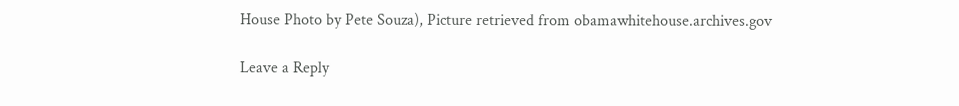House Photo by Pete Souza), Picture retrieved from obamawhitehouse.archives.gov

Leave a Reply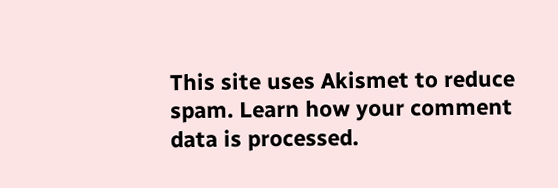This site uses Akismet to reduce spam. Learn how your comment data is processed.